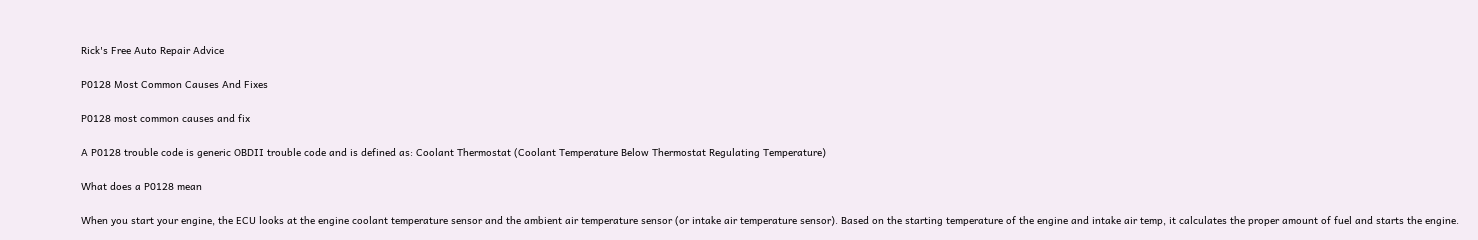Rick's Free Auto Repair Advice

P0128 Most Common Causes And Fixes

P0128 most common causes and fix

A P0128 trouble code is generic OBDII trouble code and is defined as: Coolant Thermostat (Coolant Temperature Below Thermostat Regulating Temperature)

What does a P0128 mean

When you start your engine, the ECU looks at the engine coolant temperature sensor and the ambient air temperature sensor (or intake air temperature sensor). Based on the starting temperature of the engine and intake air temp, it calculates the proper amount of fuel and starts the engine.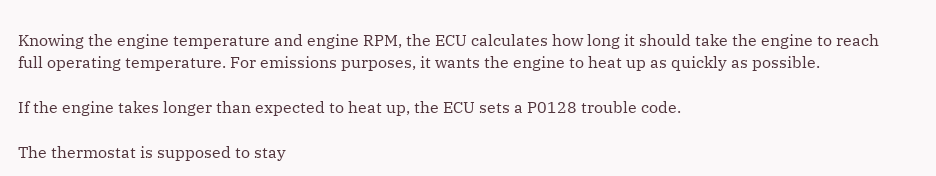Knowing the engine temperature and engine RPM, the ECU calculates how long it should take the engine to reach full operating temperature. For emissions purposes, it wants the engine to heat up as quickly as possible.

If the engine takes longer than expected to heat up, the ECU sets a P0128 trouble code.

The thermostat is supposed to stay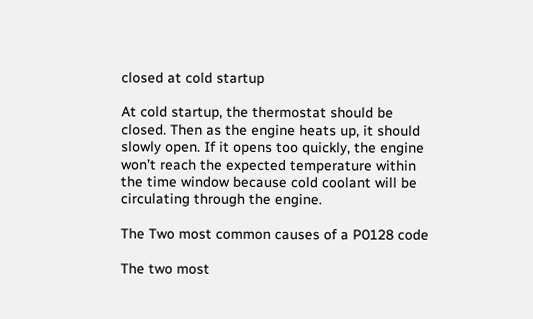closed at cold startup

At cold startup, the thermostat should be closed. Then as the engine heats up, it should slowly open. If it opens too quickly, the engine won’t reach the expected temperature within the time window because cold coolant will be circulating through the engine.

The Two most common causes of a P0128 code

The two most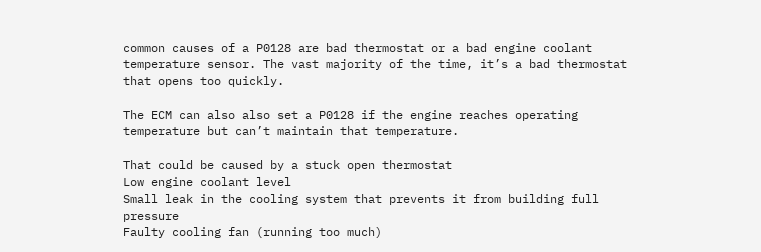common causes of a P0128 are bad thermostat or a bad engine coolant temperature sensor. The vast majority of the time, it’s a bad thermostat that opens too quickly.

The ECM can also also set a P0128 if the engine reaches operating temperature but can’t maintain that temperature.

That could be caused by a stuck open thermostat
Low engine coolant level
Small leak in the cooling system that prevents it from building full pressure
Faulty cooling fan (running too much)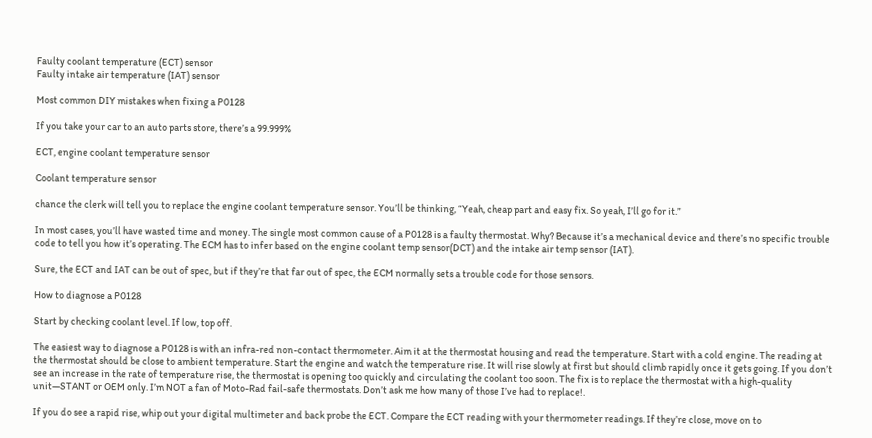Faulty coolant temperature (ECT) sensor
Faulty intake air temperature (IAT) sensor

Most common DIY mistakes when fixing a P0128

If you take your car to an auto parts store, there’s a 99.999%

ECT, engine coolant temperature sensor

Coolant temperature sensor

chance the clerk will tell you to replace the engine coolant temperature sensor. You’ll be thinking, “Yeah, cheap part and easy fix. So yeah, I’ll go for it.”

In most cases, you’ll have wasted time and money. The single most common cause of a P0128 is a faulty thermostat. Why? Because it’s a mechanical device and there’s no specific trouble code to tell you how it’s operating. The ECM has to infer based on the engine coolant temp sensor(DCT) and the intake air temp sensor (IAT).

Sure, the ECT and IAT can be out of spec, but if they’re that far out of spec, the ECM normally sets a trouble code for those sensors.

How to diagnose a P0128

Start by checking coolant level. If low, top off.

The easiest way to diagnose a P0128 is with an infra-red non-contact thermometer. Aim it at the thermostat housing and read the temperature. Start with a cold engine. The reading at the thermostat should be close to ambient temperature. Start the engine and watch the temperature rise. It will rise slowly at first but should climb rapidly once it gets going. If you don’t see an increase in the rate of temperature rise, the thermostat is opening too quickly and circulating the coolant too soon. The fix is to replace the thermostat with a high-quality unit—STANT or OEM only. I’m NOT a fan of Moto-Rad fail-safe thermostats. Don’t ask me how many of those I’ve had to replace!.

If you do see a rapid rise, whip out your digital multimeter and back probe the ECT. Compare the ECT reading with your thermometer readings. If they’re close, move on to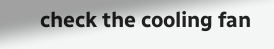check the cooling fan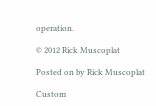operation.

© 2012 Rick Muscoplat

Posted on by Rick Muscoplat

Custom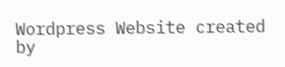Wordpress Website created by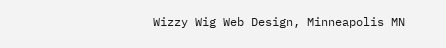Wizzy Wig Web Design, Minneapolis MN